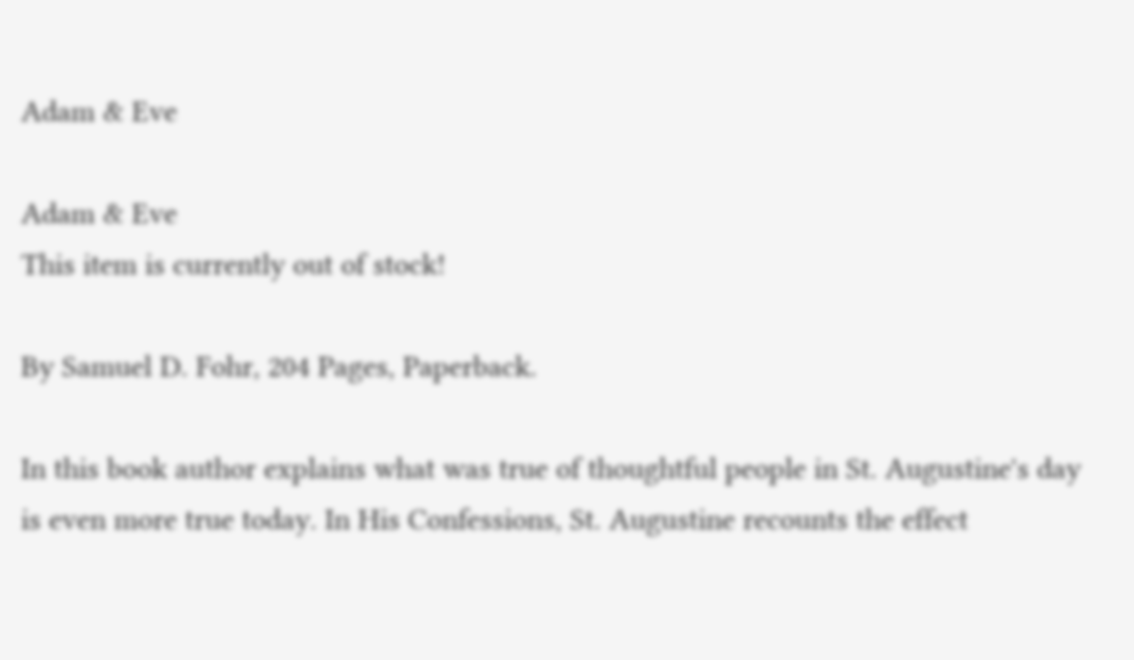Adam & Eve

Adam & Eve
This item is currently out of stock!

By Samuel D. Fohr, 204 Pages, Paperback.

In this book author explains what was true of thoughtful people in St. Augustine's day is even more true today. In His Confessions, St. Augustine recounts the effect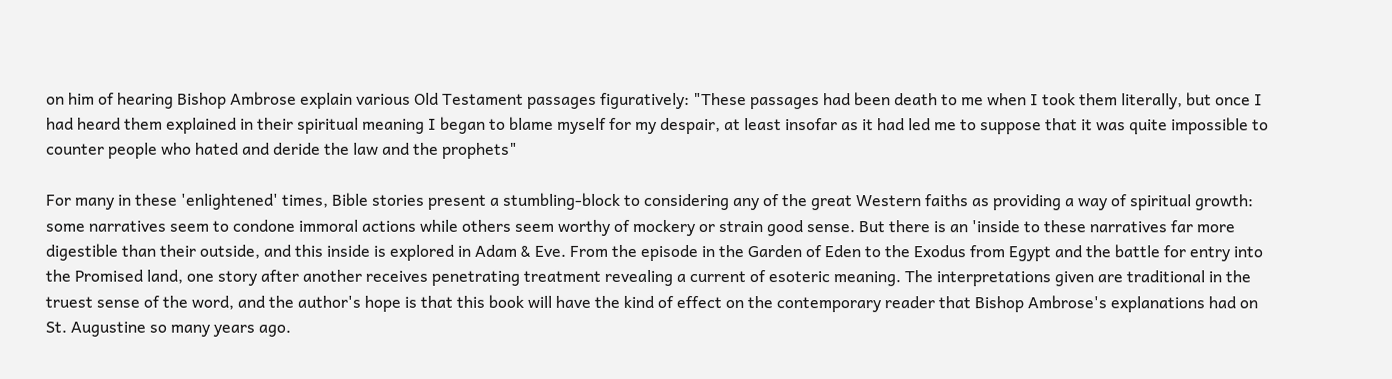on him of hearing Bishop Ambrose explain various Old Testament passages figuratively: "These passages had been death to me when I took them literally, but once I had heard them explained in their spiritual meaning I began to blame myself for my despair, at least insofar as it had led me to suppose that it was quite impossible to counter people who hated and deride the law and the prophets"

For many in these 'enlightened' times, Bible stories present a stumbling-block to considering any of the great Western faiths as providing a way of spiritual growth: some narratives seem to condone immoral actions while others seem worthy of mockery or strain good sense. But there is an 'inside to these narratives far more digestible than their outside, and this inside is explored in Adam & Eve. From the episode in the Garden of Eden to the Exodus from Egypt and the battle for entry into the Promised land, one story after another receives penetrating treatment revealing a current of esoteric meaning. The interpretations given are traditional in the truest sense of the word, and the author's hope is that this book will have the kind of effect on the contemporary reader that Bishop Ambrose's explanations had on St. Augustine so many years ago.